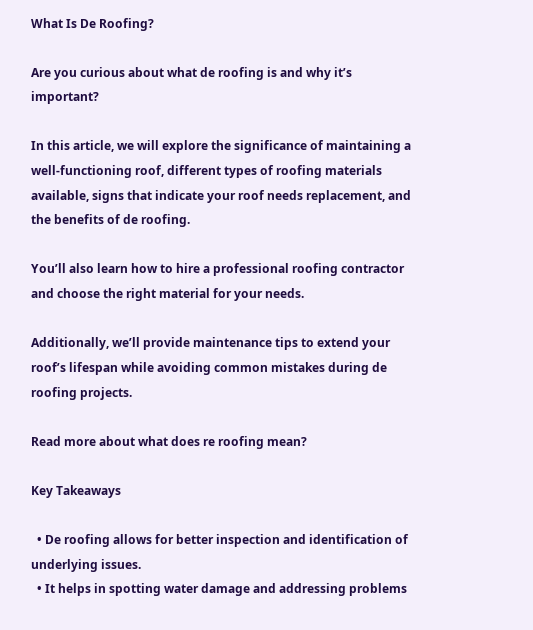What Is De Roofing?

Are you curious about what de roofing is and why it’s important?

In this article, we will explore the significance of maintaining a well-functioning roof, different types of roofing materials available, signs that indicate your roof needs replacement, and the benefits of de roofing.

You’ll also learn how to hire a professional roofing contractor and choose the right material for your needs.

Additionally, we’ll provide maintenance tips to extend your roof’s lifespan while avoiding common mistakes during de roofing projects.

Read more about what does re roofing mean?

Key Takeaways

  • De roofing allows for better inspection and identification of underlying issues.
  • It helps in spotting water damage and addressing problems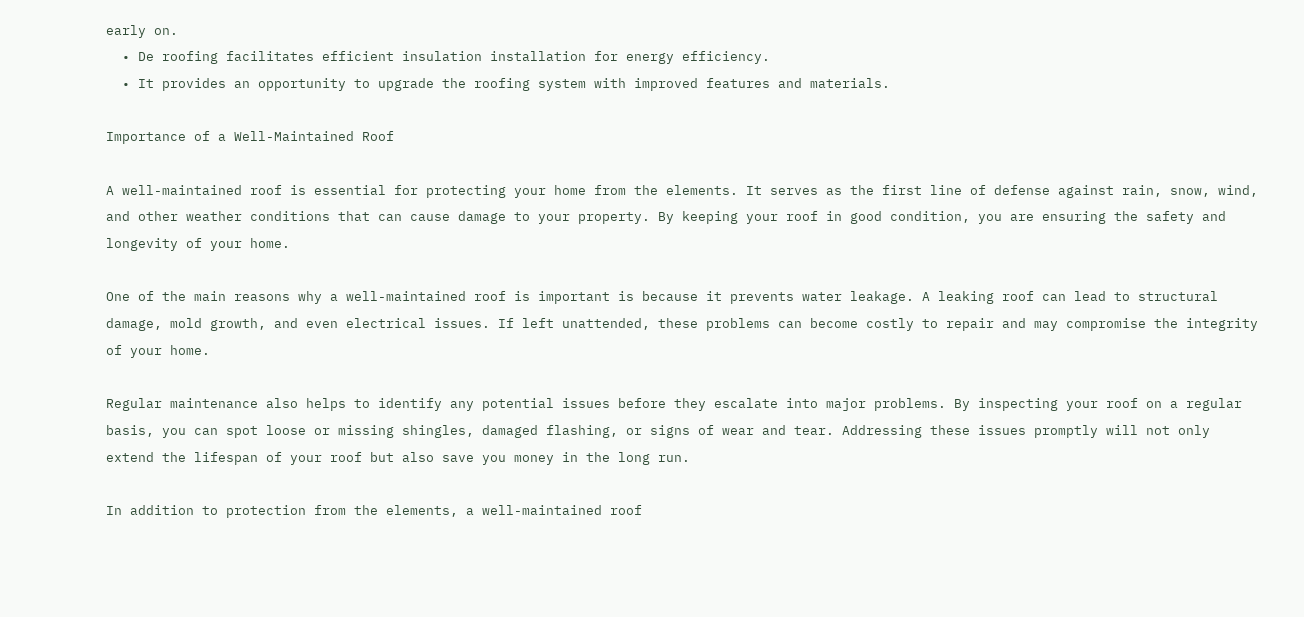early on.
  • De roofing facilitates efficient insulation installation for energy efficiency.
  • It provides an opportunity to upgrade the roofing system with improved features and materials.

Importance of a Well-Maintained Roof

A well-maintained roof is essential for protecting your home from the elements. It serves as the first line of defense against rain, snow, wind, and other weather conditions that can cause damage to your property. By keeping your roof in good condition, you are ensuring the safety and longevity of your home.

One of the main reasons why a well-maintained roof is important is because it prevents water leakage. A leaking roof can lead to structural damage, mold growth, and even electrical issues. If left unattended, these problems can become costly to repair and may compromise the integrity of your home.

Regular maintenance also helps to identify any potential issues before they escalate into major problems. By inspecting your roof on a regular basis, you can spot loose or missing shingles, damaged flashing, or signs of wear and tear. Addressing these issues promptly will not only extend the lifespan of your roof but also save you money in the long run.

In addition to protection from the elements, a well-maintained roof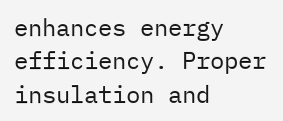enhances energy efficiency. Proper insulation and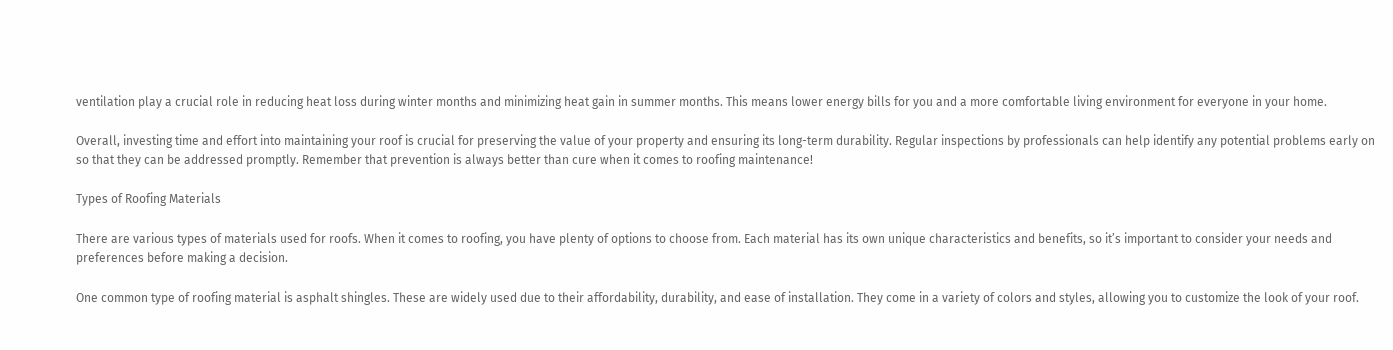ventilation play a crucial role in reducing heat loss during winter months and minimizing heat gain in summer months. This means lower energy bills for you and a more comfortable living environment for everyone in your home.

Overall, investing time and effort into maintaining your roof is crucial for preserving the value of your property and ensuring its long-term durability. Regular inspections by professionals can help identify any potential problems early on so that they can be addressed promptly. Remember that prevention is always better than cure when it comes to roofing maintenance!

Types of Roofing Materials

There are various types of materials used for roofs. When it comes to roofing, you have plenty of options to choose from. Each material has its own unique characteristics and benefits, so it’s important to consider your needs and preferences before making a decision.

One common type of roofing material is asphalt shingles. These are widely used due to their affordability, durability, and ease of installation. They come in a variety of colors and styles, allowing you to customize the look of your roof.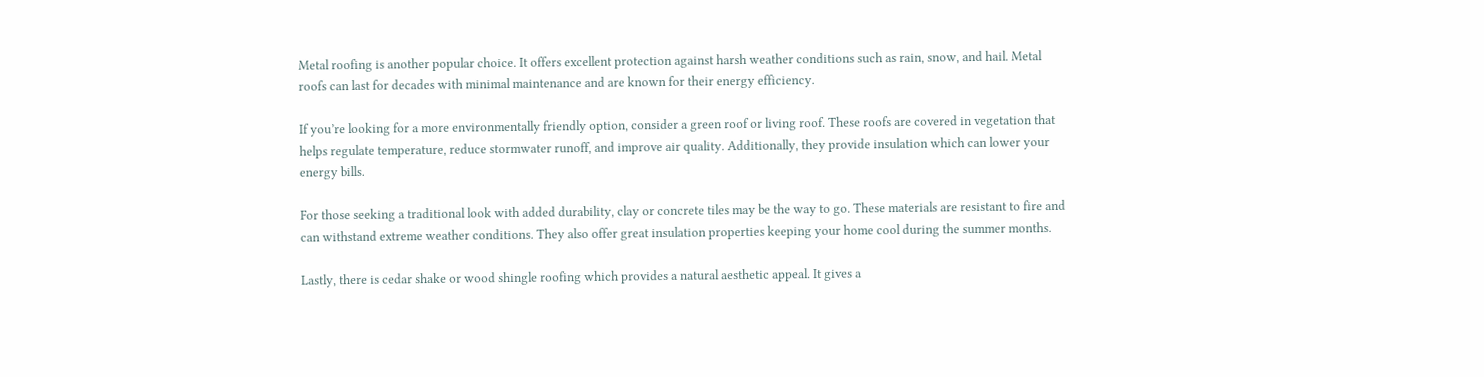Metal roofing is another popular choice. It offers excellent protection against harsh weather conditions such as rain, snow, and hail. Metal roofs can last for decades with minimal maintenance and are known for their energy efficiency.

If you’re looking for a more environmentally friendly option, consider a green roof or living roof. These roofs are covered in vegetation that helps regulate temperature, reduce stormwater runoff, and improve air quality. Additionally, they provide insulation which can lower your energy bills.

For those seeking a traditional look with added durability, clay or concrete tiles may be the way to go. These materials are resistant to fire and can withstand extreme weather conditions. They also offer great insulation properties keeping your home cool during the summer months.

Lastly, there is cedar shake or wood shingle roofing which provides a natural aesthetic appeal. It gives a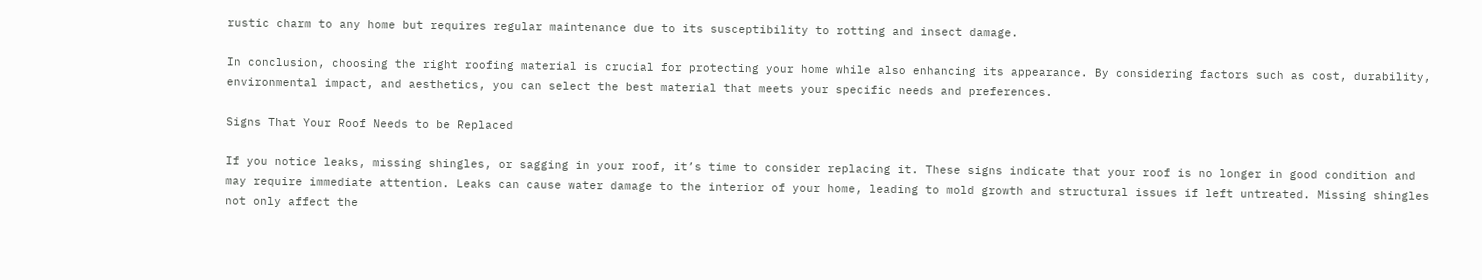rustic charm to any home but requires regular maintenance due to its susceptibility to rotting and insect damage.

In conclusion, choosing the right roofing material is crucial for protecting your home while also enhancing its appearance. By considering factors such as cost, durability, environmental impact, and aesthetics, you can select the best material that meets your specific needs and preferences.

Signs That Your Roof Needs to be Replaced

If you notice leaks, missing shingles, or sagging in your roof, it’s time to consider replacing it. These signs indicate that your roof is no longer in good condition and may require immediate attention. Leaks can cause water damage to the interior of your home, leading to mold growth and structural issues if left untreated. Missing shingles not only affect the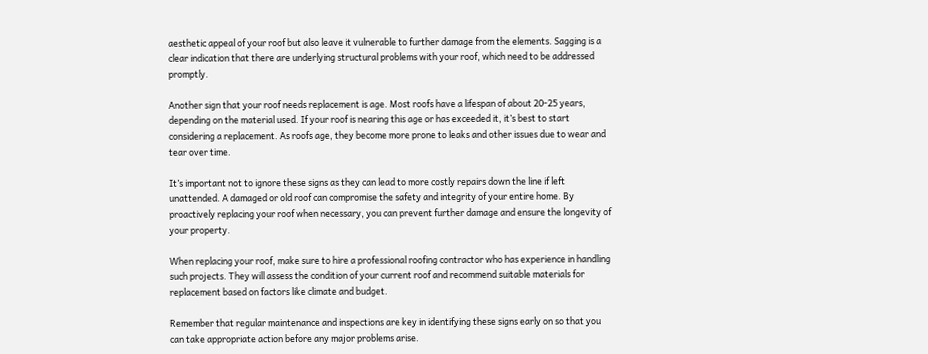aesthetic appeal of your roof but also leave it vulnerable to further damage from the elements. Sagging is a clear indication that there are underlying structural problems with your roof, which need to be addressed promptly.

Another sign that your roof needs replacement is age. Most roofs have a lifespan of about 20-25 years, depending on the material used. If your roof is nearing this age or has exceeded it, it’s best to start considering a replacement. As roofs age, they become more prone to leaks and other issues due to wear and tear over time.

It’s important not to ignore these signs as they can lead to more costly repairs down the line if left unattended. A damaged or old roof can compromise the safety and integrity of your entire home. By proactively replacing your roof when necessary, you can prevent further damage and ensure the longevity of your property.

When replacing your roof, make sure to hire a professional roofing contractor who has experience in handling such projects. They will assess the condition of your current roof and recommend suitable materials for replacement based on factors like climate and budget.

Remember that regular maintenance and inspections are key in identifying these signs early on so that you can take appropriate action before any major problems arise.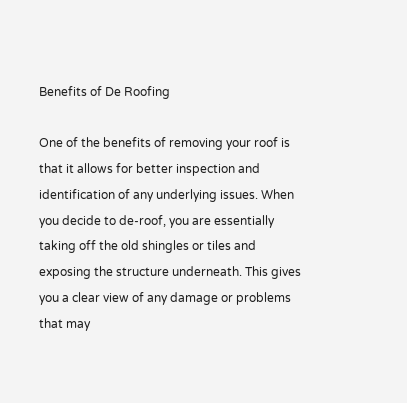Benefits of De Roofing

One of the benefits of removing your roof is that it allows for better inspection and identification of any underlying issues. When you decide to de-roof, you are essentially taking off the old shingles or tiles and exposing the structure underneath. This gives you a clear view of any damage or problems that may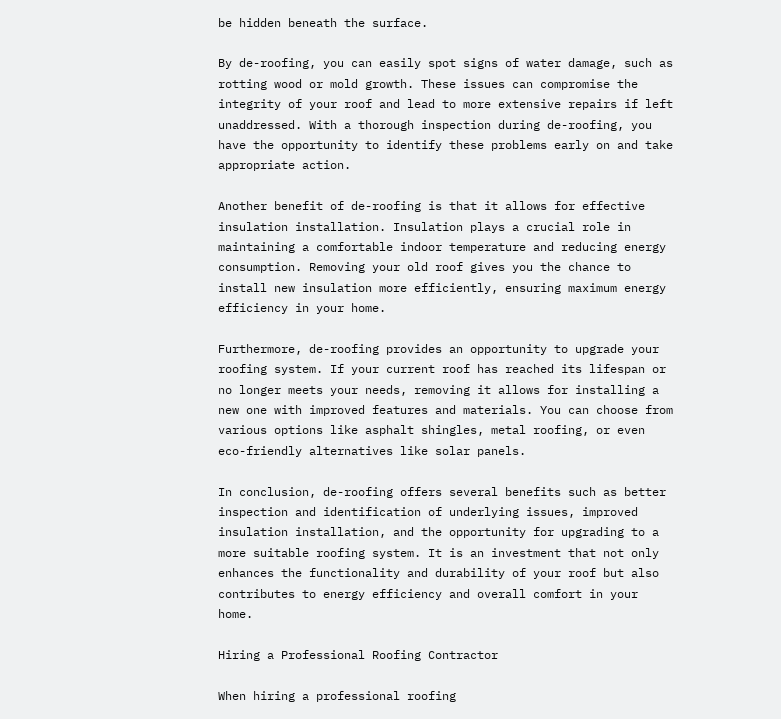be hidden beneath the surface.

By de-roofing, you can easily spot signs of water damage, such as rotting wood or mold growth. These issues can compromise the integrity of your roof and lead to more extensive repairs if left unaddressed. With a thorough inspection during de-roofing, you have the opportunity to identify these problems early on and take appropriate action.

Another benefit of de-roofing is that it allows for effective insulation installation. Insulation plays a crucial role in maintaining a comfortable indoor temperature and reducing energy consumption. Removing your old roof gives you the chance to install new insulation more efficiently, ensuring maximum energy efficiency in your home.

Furthermore, de-roofing provides an opportunity to upgrade your roofing system. If your current roof has reached its lifespan or no longer meets your needs, removing it allows for installing a new one with improved features and materials. You can choose from various options like asphalt shingles, metal roofing, or even eco-friendly alternatives like solar panels.

In conclusion, de-roofing offers several benefits such as better inspection and identification of underlying issues, improved insulation installation, and the opportunity for upgrading to a more suitable roofing system. It is an investment that not only enhances the functionality and durability of your roof but also contributes to energy efficiency and overall comfort in your home.

Hiring a Professional Roofing Contractor

When hiring a professional roofing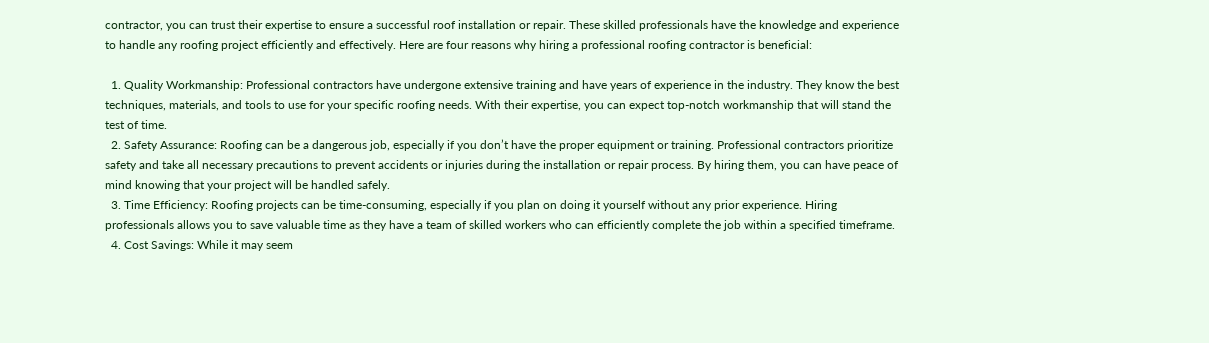contractor, you can trust their expertise to ensure a successful roof installation or repair. These skilled professionals have the knowledge and experience to handle any roofing project efficiently and effectively. Here are four reasons why hiring a professional roofing contractor is beneficial:

  1. Quality Workmanship: Professional contractors have undergone extensive training and have years of experience in the industry. They know the best techniques, materials, and tools to use for your specific roofing needs. With their expertise, you can expect top-notch workmanship that will stand the test of time.
  2. Safety Assurance: Roofing can be a dangerous job, especially if you don’t have the proper equipment or training. Professional contractors prioritize safety and take all necessary precautions to prevent accidents or injuries during the installation or repair process. By hiring them, you can have peace of mind knowing that your project will be handled safely.
  3. Time Efficiency: Roofing projects can be time-consuming, especially if you plan on doing it yourself without any prior experience. Hiring professionals allows you to save valuable time as they have a team of skilled workers who can efficiently complete the job within a specified timeframe.
  4. Cost Savings: While it may seem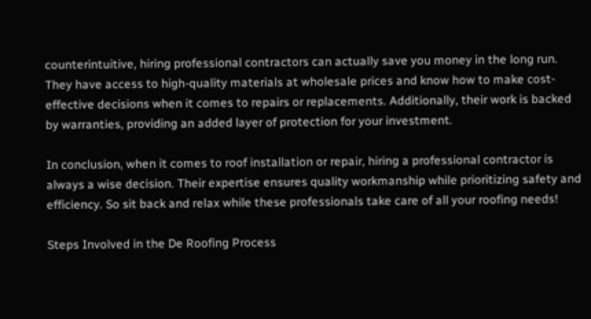counterintuitive, hiring professional contractors can actually save you money in the long run. They have access to high-quality materials at wholesale prices and know how to make cost-effective decisions when it comes to repairs or replacements. Additionally, their work is backed by warranties, providing an added layer of protection for your investment.

In conclusion, when it comes to roof installation or repair, hiring a professional contractor is always a wise decision. Their expertise ensures quality workmanship while prioritizing safety and efficiency. So sit back and relax while these professionals take care of all your roofing needs!

Steps Involved in the De Roofing Process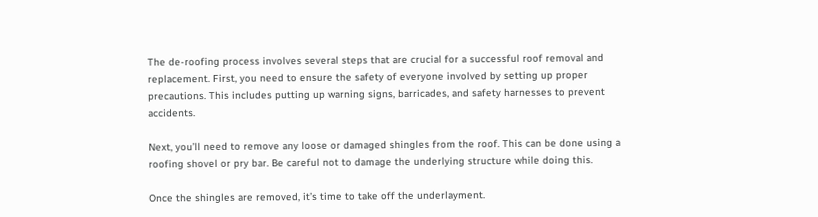The de-roofing process involves several steps that are crucial for a successful roof removal and replacement. First, you need to ensure the safety of everyone involved by setting up proper precautions. This includes putting up warning signs, barricades, and safety harnesses to prevent accidents.

Next, you’ll need to remove any loose or damaged shingles from the roof. This can be done using a roofing shovel or pry bar. Be careful not to damage the underlying structure while doing this.

Once the shingles are removed, it’s time to take off the underlayment.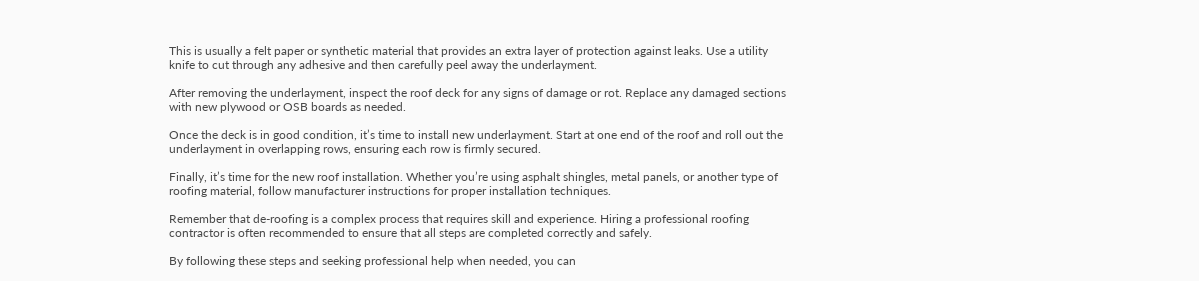This is usually a felt paper or synthetic material that provides an extra layer of protection against leaks. Use a utility knife to cut through any adhesive and then carefully peel away the underlayment.

After removing the underlayment, inspect the roof deck for any signs of damage or rot. Replace any damaged sections with new plywood or OSB boards as needed.

Once the deck is in good condition, it’s time to install new underlayment. Start at one end of the roof and roll out the underlayment in overlapping rows, ensuring each row is firmly secured.

Finally, it’s time for the new roof installation. Whether you’re using asphalt shingles, metal panels, or another type of roofing material, follow manufacturer instructions for proper installation techniques.

Remember that de-roofing is a complex process that requires skill and experience. Hiring a professional roofing contractor is often recommended to ensure that all steps are completed correctly and safely.

By following these steps and seeking professional help when needed, you can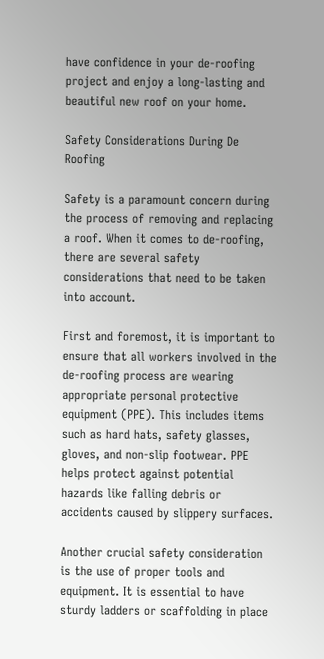have confidence in your de-roofing project and enjoy a long-lasting and beautiful new roof on your home.

Safety Considerations During De Roofing

Safety is a paramount concern during the process of removing and replacing a roof. When it comes to de-roofing, there are several safety considerations that need to be taken into account.

First and foremost, it is important to ensure that all workers involved in the de-roofing process are wearing appropriate personal protective equipment (PPE). This includes items such as hard hats, safety glasses, gloves, and non-slip footwear. PPE helps protect against potential hazards like falling debris or accidents caused by slippery surfaces.

Another crucial safety consideration is the use of proper tools and equipment. It is essential to have sturdy ladders or scaffolding in place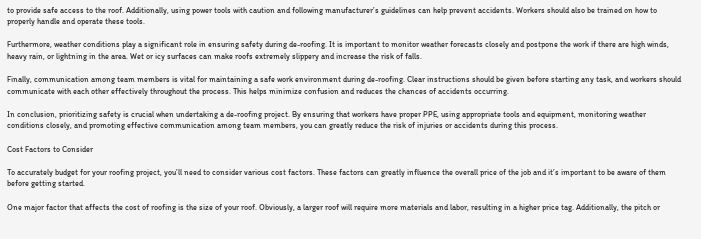to provide safe access to the roof. Additionally, using power tools with caution and following manufacturer’s guidelines can help prevent accidents. Workers should also be trained on how to properly handle and operate these tools.

Furthermore, weather conditions play a significant role in ensuring safety during de-roofing. It is important to monitor weather forecasts closely and postpone the work if there are high winds, heavy rain, or lightning in the area. Wet or icy surfaces can make roofs extremely slippery and increase the risk of falls.

Finally, communication among team members is vital for maintaining a safe work environment during de-roofing. Clear instructions should be given before starting any task, and workers should communicate with each other effectively throughout the process. This helps minimize confusion and reduces the chances of accidents occurring.

In conclusion, prioritizing safety is crucial when undertaking a de-roofing project. By ensuring that workers have proper PPE, using appropriate tools and equipment, monitoring weather conditions closely, and promoting effective communication among team members, you can greatly reduce the risk of injuries or accidents during this process.

Cost Factors to Consider

To accurately budget for your roofing project, you’ll need to consider various cost factors. These factors can greatly influence the overall price of the job and it’s important to be aware of them before getting started.

One major factor that affects the cost of roofing is the size of your roof. Obviously, a larger roof will require more materials and labor, resulting in a higher price tag. Additionally, the pitch or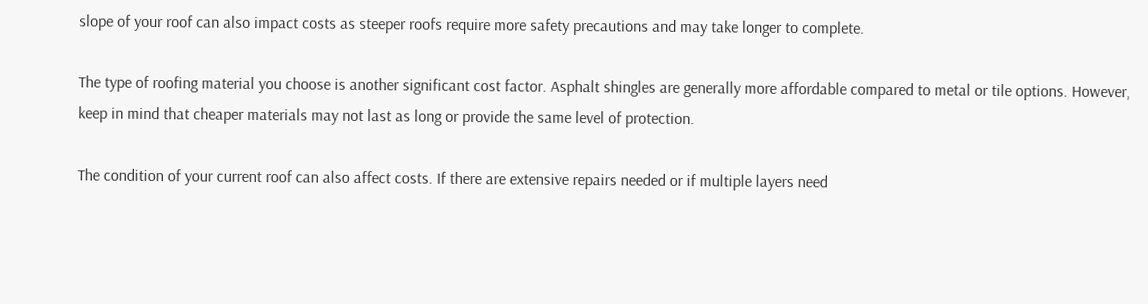slope of your roof can also impact costs as steeper roofs require more safety precautions and may take longer to complete.

The type of roofing material you choose is another significant cost factor. Asphalt shingles are generally more affordable compared to metal or tile options. However, keep in mind that cheaper materials may not last as long or provide the same level of protection.

The condition of your current roof can also affect costs. If there are extensive repairs needed or if multiple layers need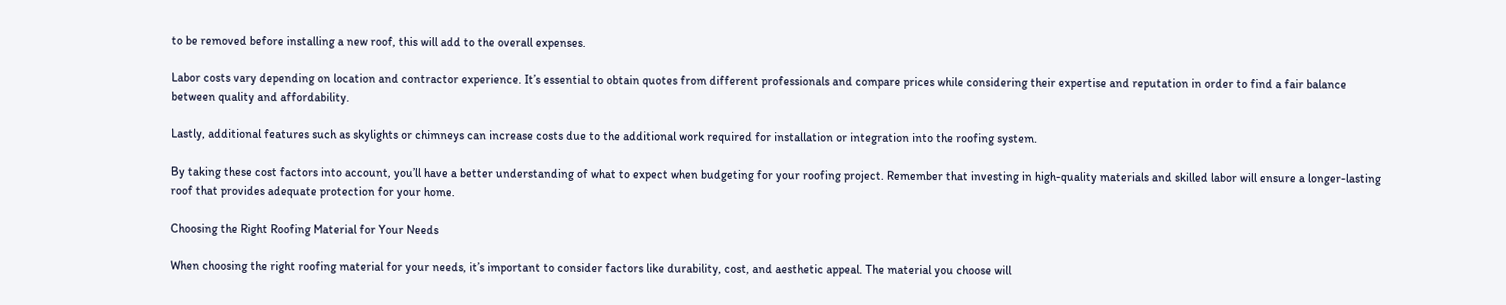to be removed before installing a new roof, this will add to the overall expenses.

Labor costs vary depending on location and contractor experience. It’s essential to obtain quotes from different professionals and compare prices while considering their expertise and reputation in order to find a fair balance between quality and affordability.

Lastly, additional features such as skylights or chimneys can increase costs due to the additional work required for installation or integration into the roofing system.

By taking these cost factors into account, you’ll have a better understanding of what to expect when budgeting for your roofing project. Remember that investing in high-quality materials and skilled labor will ensure a longer-lasting roof that provides adequate protection for your home.

Choosing the Right Roofing Material for Your Needs

When choosing the right roofing material for your needs, it’s important to consider factors like durability, cost, and aesthetic appeal. The material you choose will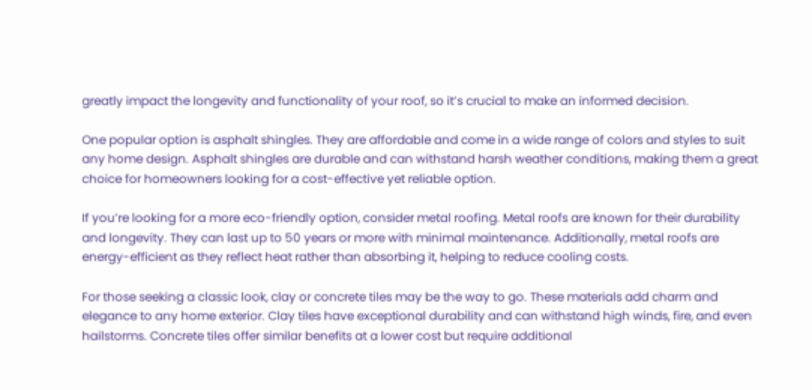greatly impact the longevity and functionality of your roof, so it’s crucial to make an informed decision.

One popular option is asphalt shingles. They are affordable and come in a wide range of colors and styles to suit any home design. Asphalt shingles are durable and can withstand harsh weather conditions, making them a great choice for homeowners looking for a cost-effective yet reliable option.

If you’re looking for a more eco-friendly option, consider metal roofing. Metal roofs are known for their durability and longevity. They can last up to 50 years or more with minimal maintenance. Additionally, metal roofs are energy-efficient as they reflect heat rather than absorbing it, helping to reduce cooling costs.

For those seeking a classic look, clay or concrete tiles may be the way to go. These materials add charm and elegance to any home exterior. Clay tiles have exceptional durability and can withstand high winds, fire, and even hailstorms. Concrete tiles offer similar benefits at a lower cost but require additional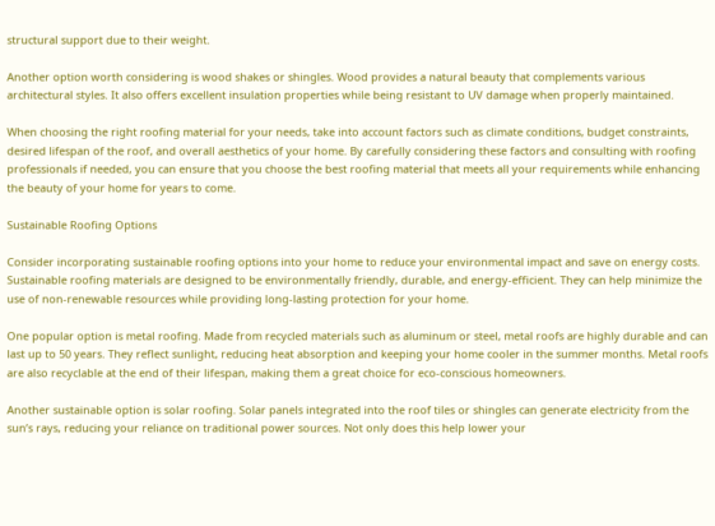structural support due to their weight.

Another option worth considering is wood shakes or shingles. Wood provides a natural beauty that complements various architectural styles. It also offers excellent insulation properties while being resistant to UV damage when properly maintained.

When choosing the right roofing material for your needs, take into account factors such as climate conditions, budget constraints, desired lifespan of the roof, and overall aesthetics of your home. By carefully considering these factors and consulting with roofing professionals if needed, you can ensure that you choose the best roofing material that meets all your requirements while enhancing the beauty of your home for years to come.

Sustainable Roofing Options

Consider incorporating sustainable roofing options into your home to reduce your environmental impact and save on energy costs. Sustainable roofing materials are designed to be environmentally friendly, durable, and energy-efficient. They can help minimize the use of non-renewable resources while providing long-lasting protection for your home.

One popular option is metal roofing. Made from recycled materials such as aluminum or steel, metal roofs are highly durable and can last up to 50 years. They reflect sunlight, reducing heat absorption and keeping your home cooler in the summer months. Metal roofs are also recyclable at the end of their lifespan, making them a great choice for eco-conscious homeowners.

Another sustainable option is solar roofing. Solar panels integrated into the roof tiles or shingles can generate electricity from the sun’s rays, reducing your reliance on traditional power sources. Not only does this help lower your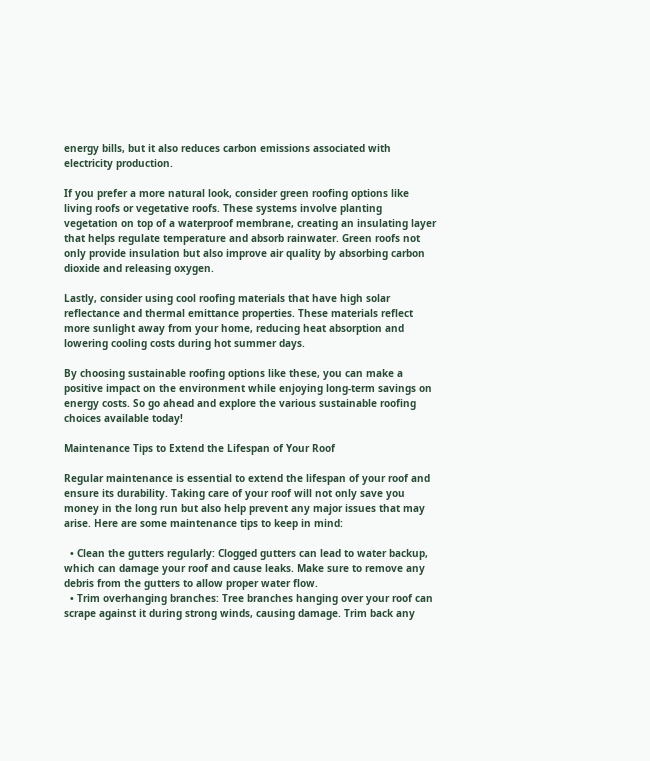energy bills, but it also reduces carbon emissions associated with electricity production.

If you prefer a more natural look, consider green roofing options like living roofs or vegetative roofs. These systems involve planting vegetation on top of a waterproof membrane, creating an insulating layer that helps regulate temperature and absorb rainwater. Green roofs not only provide insulation but also improve air quality by absorbing carbon dioxide and releasing oxygen.

Lastly, consider using cool roofing materials that have high solar reflectance and thermal emittance properties. These materials reflect more sunlight away from your home, reducing heat absorption and lowering cooling costs during hot summer days.

By choosing sustainable roofing options like these, you can make a positive impact on the environment while enjoying long-term savings on energy costs. So go ahead and explore the various sustainable roofing choices available today!

Maintenance Tips to Extend the Lifespan of Your Roof

Regular maintenance is essential to extend the lifespan of your roof and ensure its durability. Taking care of your roof will not only save you money in the long run but also help prevent any major issues that may arise. Here are some maintenance tips to keep in mind:

  • Clean the gutters regularly: Clogged gutters can lead to water backup, which can damage your roof and cause leaks. Make sure to remove any debris from the gutters to allow proper water flow.
  • Trim overhanging branches: Tree branches hanging over your roof can scrape against it during strong winds, causing damage. Trim back any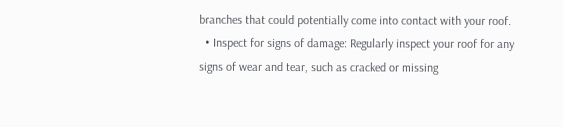branches that could potentially come into contact with your roof.
  • Inspect for signs of damage: Regularly inspect your roof for any signs of wear and tear, such as cracked or missing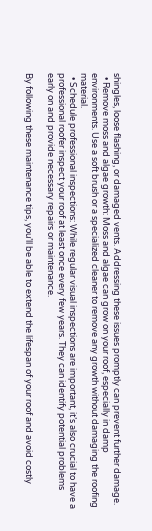shingles, loose flashing, or damaged vents. Addressing these issues promptly can prevent further damage.
  • Remove moss and algae growth: Moss and algae can grow on your roof, especially in damp environments. Use a soft brush or a specialized cleaner to remove any growth without damaging the roofing material.
  • Schedule professional inspections: While regular visual inspections are important, it’s also crucial to have a professional roofer inspect your roof at least once every few years. They can identify potential problems early on and provide necessary repairs or maintenance.

By following these maintenance tips, you’ll be able to extend the lifespan of your roof and avoid costly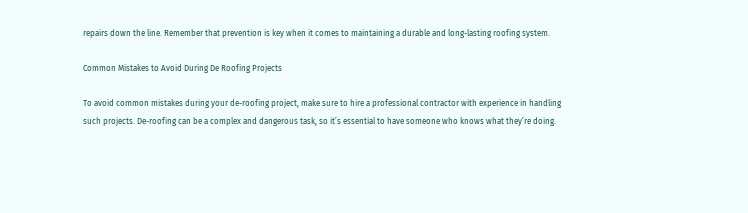repairs down the line. Remember that prevention is key when it comes to maintaining a durable and long-lasting roofing system.

Common Mistakes to Avoid During De Roofing Projects

To avoid common mistakes during your de-roofing project, make sure to hire a professional contractor with experience in handling such projects. De-roofing can be a complex and dangerous task, so it’s essential to have someone who knows what they’re doing.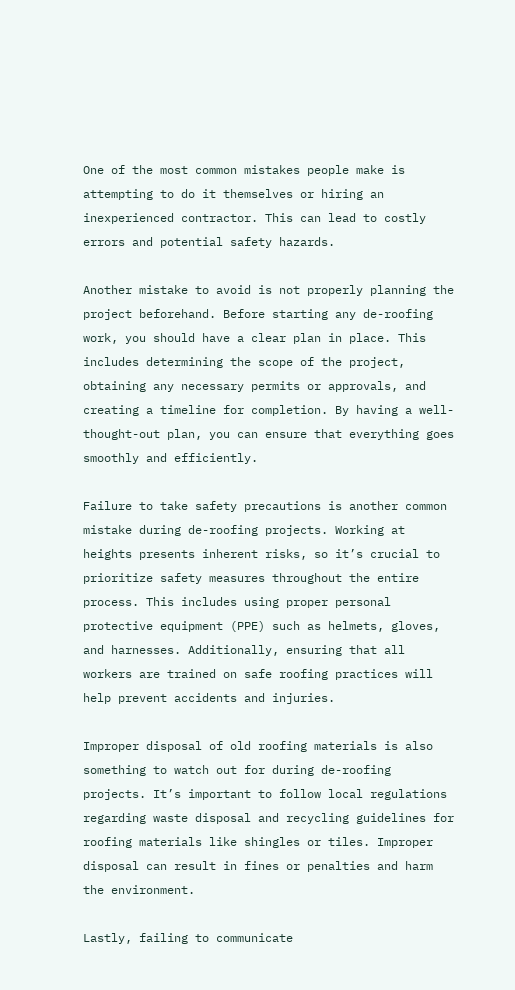One of the most common mistakes people make is attempting to do it themselves or hiring an inexperienced contractor. This can lead to costly errors and potential safety hazards.

Another mistake to avoid is not properly planning the project beforehand. Before starting any de-roofing work, you should have a clear plan in place. This includes determining the scope of the project, obtaining any necessary permits or approvals, and creating a timeline for completion. By having a well-thought-out plan, you can ensure that everything goes smoothly and efficiently.

Failure to take safety precautions is another common mistake during de-roofing projects. Working at heights presents inherent risks, so it’s crucial to prioritize safety measures throughout the entire process. This includes using proper personal protective equipment (PPE) such as helmets, gloves, and harnesses. Additionally, ensuring that all workers are trained on safe roofing practices will help prevent accidents and injuries.

Improper disposal of old roofing materials is also something to watch out for during de-roofing projects. It’s important to follow local regulations regarding waste disposal and recycling guidelines for roofing materials like shingles or tiles. Improper disposal can result in fines or penalties and harm the environment.

Lastly, failing to communicate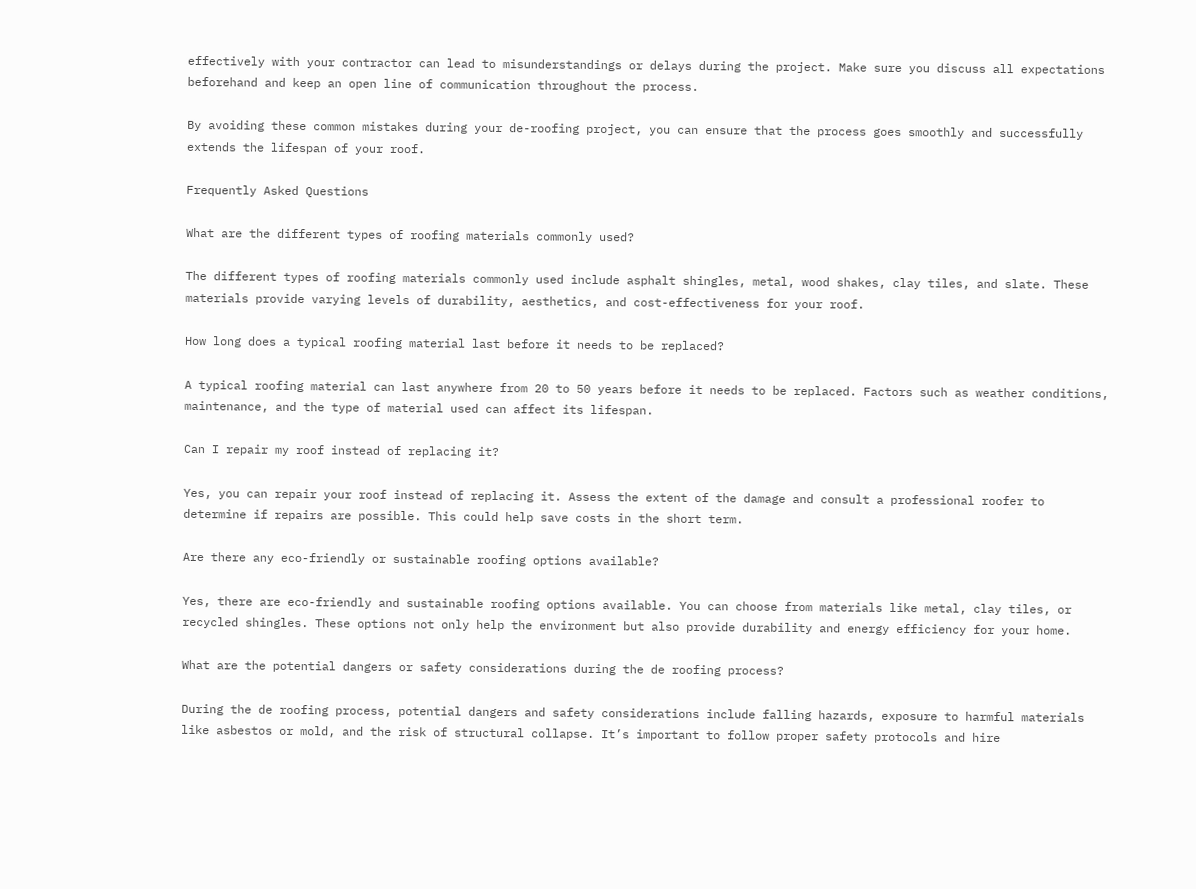effectively with your contractor can lead to misunderstandings or delays during the project. Make sure you discuss all expectations beforehand and keep an open line of communication throughout the process.

By avoiding these common mistakes during your de-roofing project, you can ensure that the process goes smoothly and successfully extends the lifespan of your roof.

Frequently Asked Questions

What are the different types of roofing materials commonly used?

The different types of roofing materials commonly used include asphalt shingles, metal, wood shakes, clay tiles, and slate. These materials provide varying levels of durability, aesthetics, and cost-effectiveness for your roof.

How long does a typical roofing material last before it needs to be replaced?

A typical roofing material can last anywhere from 20 to 50 years before it needs to be replaced. Factors such as weather conditions, maintenance, and the type of material used can affect its lifespan.

Can I repair my roof instead of replacing it?

Yes, you can repair your roof instead of replacing it. Assess the extent of the damage and consult a professional roofer to determine if repairs are possible. This could help save costs in the short term.

Are there any eco-friendly or sustainable roofing options available?

Yes, there are eco-friendly and sustainable roofing options available. You can choose from materials like metal, clay tiles, or recycled shingles. These options not only help the environment but also provide durability and energy efficiency for your home.

What are the potential dangers or safety considerations during the de roofing process?

During the de roofing process, potential dangers and safety considerations include falling hazards, exposure to harmful materials like asbestos or mold, and the risk of structural collapse. It’s important to follow proper safety protocols and hire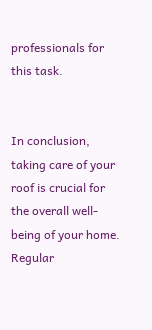professionals for this task.


In conclusion, taking care of your roof is crucial for the overall well-being of your home. Regular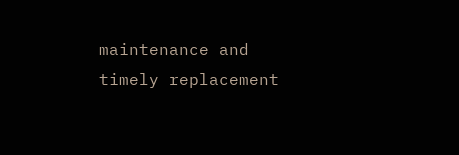maintenance and timely replacement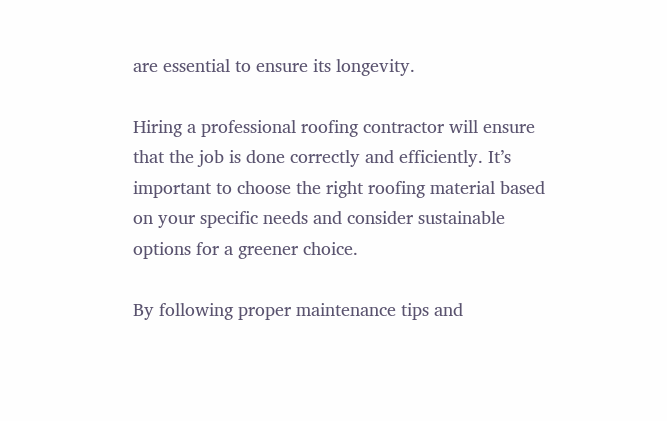are essential to ensure its longevity.

Hiring a professional roofing contractor will ensure that the job is done correctly and efficiently. It’s important to choose the right roofing material based on your specific needs and consider sustainable options for a greener choice.

By following proper maintenance tips and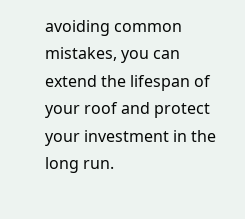avoiding common mistakes, you can extend the lifespan of your roof and protect your investment in the long run.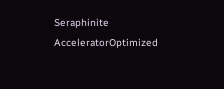Seraphinite AcceleratorOptimized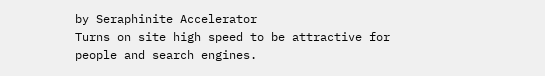by Seraphinite Accelerator
Turns on site high speed to be attractive for people and search engines.